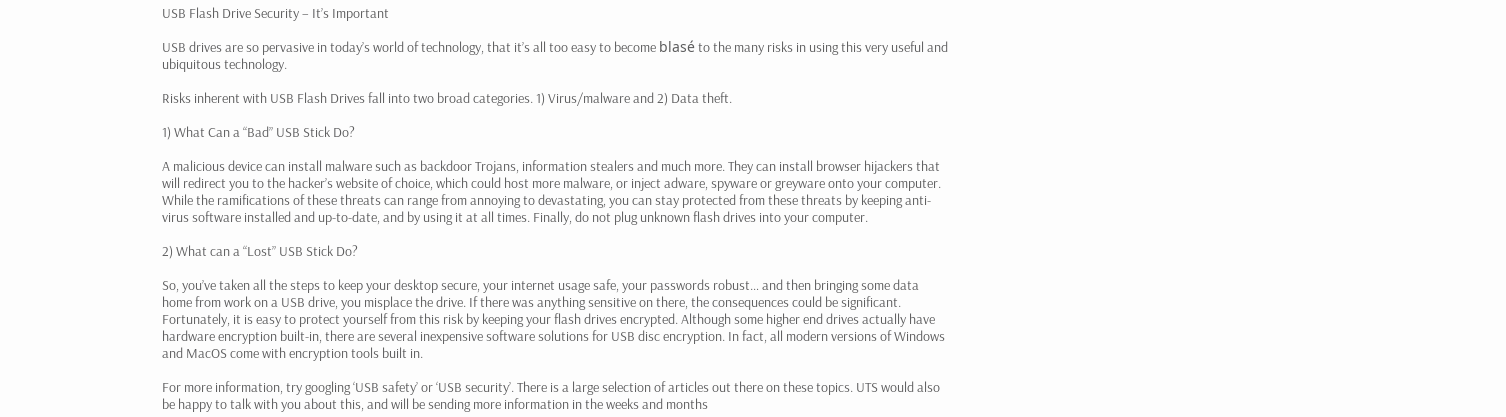USB Flash Drive Security – It’s Important

USB drives are so pervasive in today’s world of technology, that it’s all too easy to become blasé to the many risks in using this very useful and ubiquitous technology.

Risks inherent with USB Flash Drives fall into two broad categories. 1) Virus/malware and 2) Data theft.

1) What Can a “Bad” USB Stick Do?

A malicious device can install malware such as backdoor Trojans, information stealers and much more. They can install browser hijackers that will redirect you to the hacker’s website of choice, which could host more malware, or inject adware, spyware or greyware onto your computer. While the ramifications of these threats can range from annoying to devastating, you can stay protected from these threats by keeping anti-virus software installed and up-to-date, and by using it at all times. Finally, do not plug unknown flash drives into your computer.

2) What can a “Lost” USB Stick Do?

So, you’ve taken all the steps to keep your desktop secure, your internet usage safe, your passwords robust… and then bringing some data home from work on a USB drive, you misplace the drive. If there was anything sensitive on there, the consequences could be significant. Fortunately, it is easy to protect yourself from this risk by keeping your flash drives encrypted. Although some higher end drives actually have hardware encryption built-in, there are several inexpensive software solutions for USB disc encryption. In fact, all modern versions of Windows and MacOS come with encryption tools built in.

For more information, try googling ‘USB safety’ or ‘USB security’. There is a large selection of articles out there on these topics. UTS would also be happy to talk with you about this, and will be sending more information in the weeks and months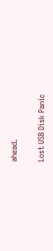ahead.


Lost USB Disk Panic